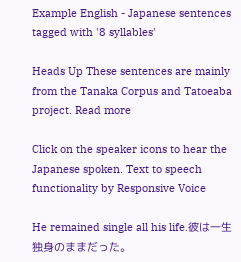Example English - Japanese sentences tagged with '8 syllables'

Heads Up These sentences are mainly from the Tanaka Corpus and Tatoeaba project. Read more

Click on the speaker icons to hear the Japanese spoken. Text to speech functionality by Responsive Voice

He remained single all his life.彼は一生独身のままだった。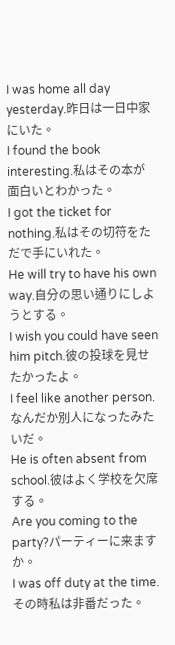I was home all day yesterday.昨日は一日中家にいた。
I found the book interesting.私はその本が面白いとわかった。
I got the ticket for nothing.私はその切符をただで手にいれた。
He will try to have his own way.自分の思い通りにしようとする。
I wish you could have seen him pitch.彼の投球を見せたかったよ。
I feel like another person.なんだか別人になったみたいだ。
He is often absent from school.彼はよく学校を欠席する。
Are you coming to the party?パーティーに来ますか。
I was off duty at the time.その時私は非番だった。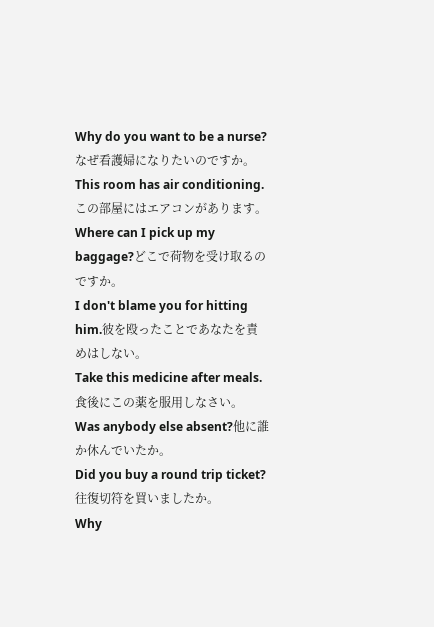Why do you want to be a nurse?なぜ看護婦になりたいのですか。
This room has air conditioning.この部屋にはエアコンがあります。
Where can I pick up my baggage?どこで荷物を受け取るのですか。
I don't blame you for hitting him.彼を殴ったことであなたを責めはしない。
Take this medicine after meals.食後にこの薬を服用しなさい。
Was anybody else absent?他に誰か休んでいたか。
Did you buy a round trip ticket?往復切符を買いましたか。
Why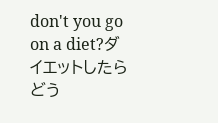don't you go on a diet?ダイエットしたらどう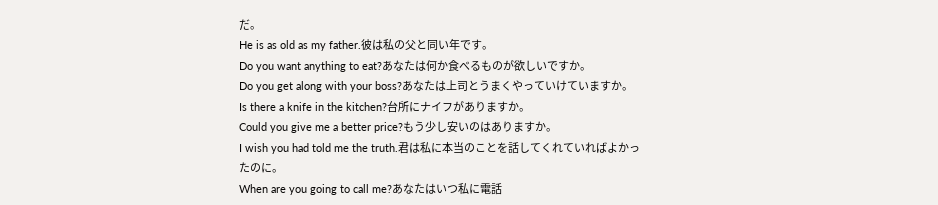だ。
He is as old as my father.彼は私の父と同い年です。
Do you want anything to eat?あなたは何か食べるものが欲しいですか。
Do you get along with your boss?あなたは上司とうまくやっていけていますか。
Is there a knife in the kitchen?台所にナイフがありますか。
Could you give me a better price?もう少し安いのはありますか。
I wish you had told me the truth.君は私に本当のことを話してくれていればよかったのに。
When are you going to call me?あなたはいつ私に電話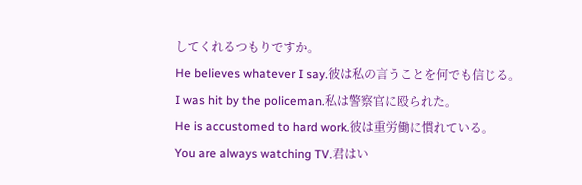してくれるつもりですか。
He believes whatever I say.彼は私の言うことを何でも信じる。
I was hit by the policeman.私は警察官に殴られた。
He is accustomed to hard work.彼は重労働に慣れている。
You are always watching TV.君はい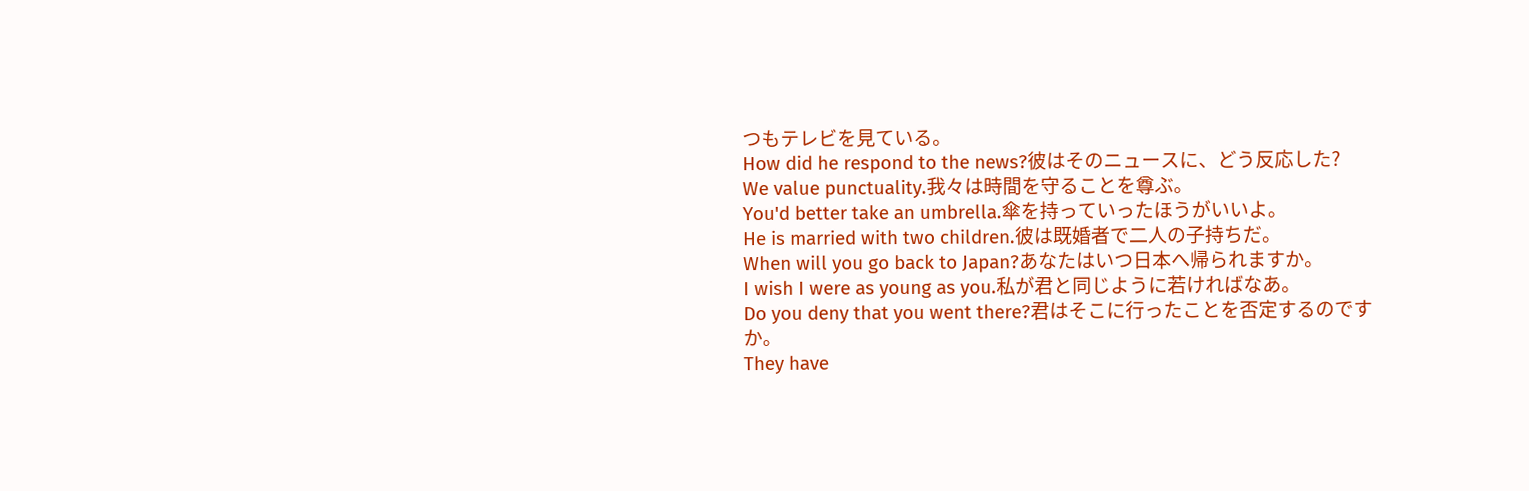つもテレビを見ている。
How did he respond to the news?彼はそのニュースに、どう反応した?
We value punctuality.我々は時間を守ることを尊ぶ。
You'd better take an umbrella.傘を持っていったほうがいいよ。
He is married with two children.彼は既婚者で二人の子持ちだ。
When will you go back to Japan?あなたはいつ日本へ帰られますか。
I wish I were as young as you.私が君と同じように若ければなあ。
Do you deny that you went there?君はそこに行ったことを否定するのですか。
They have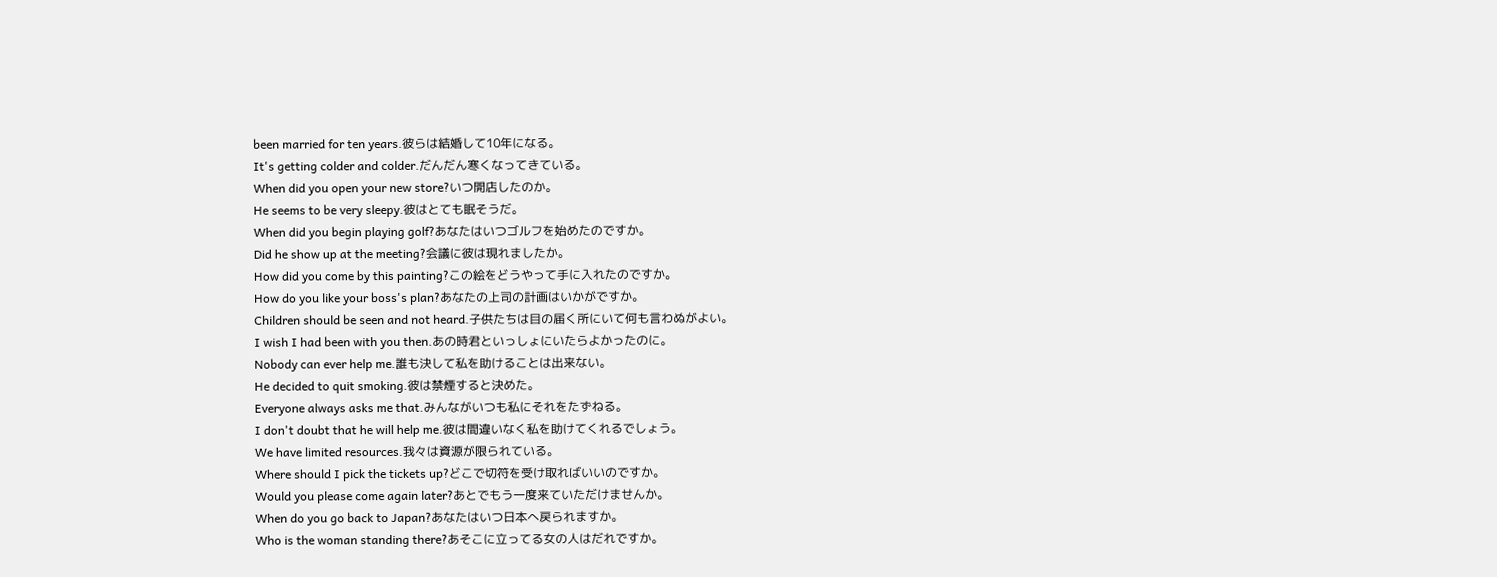been married for ten years.彼らは結婚して10年になる。
It's getting colder and colder.だんだん寒くなってきている。
When did you open your new store?いつ開店したのか。
He seems to be very sleepy.彼はとても眠そうだ。
When did you begin playing golf?あなたはいつゴルフを始めたのですか。
Did he show up at the meeting?会議に彼は現れましたか。
How did you come by this painting?この絵をどうやって手に入れたのですか。
How do you like your boss's plan?あなたの上司の計画はいかがですか。
Children should be seen and not heard.子供たちは目の届く所にいて何も言わぬがよい。
I wish I had been with you then.あの時君といっしょにいたらよかったのに。
Nobody can ever help me.誰も決して私を助けることは出来ない。
He decided to quit smoking.彼は禁煙すると決めた。
Everyone always asks me that.みんながいつも私にそれをたずねる。
I don't doubt that he will help me.彼は間違いなく私を助けてくれるでしょう。
We have limited resources.我々は資源が限られている。
Where should I pick the tickets up?どこで切符を受け取ればいいのですか。
Would you please come again later?あとでもう一度来ていただけませんか。
When do you go back to Japan?あなたはいつ日本へ戻られますか。
Who is the woman standing there?あそこに立ってる女の人はだれですか。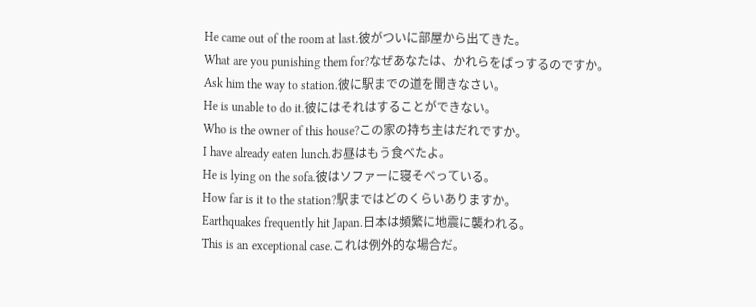He came out of the room at last.彼がついに部屋から出てきた。
What are you punishing them for?なぜあなたは、かれらをばっするのですか。
Ask him the way to station.彼に駅までの道を聞きなさい。
He is unable to do it.彼にはそれはすることができない。
Who is the owner of this house?この家の持ち主はだれですか。
I have already eaten lunch.お昼はもう食べたよ。
He is lying on the sofa.彼はソファーに寝そべっている。
How far is it to the station?駅まではどのくらいありますか。
Earthquakes frequently hit Japan.日本は頻繁に地震に襲われる。
This is an exceptional case.これは例外的な場合だ。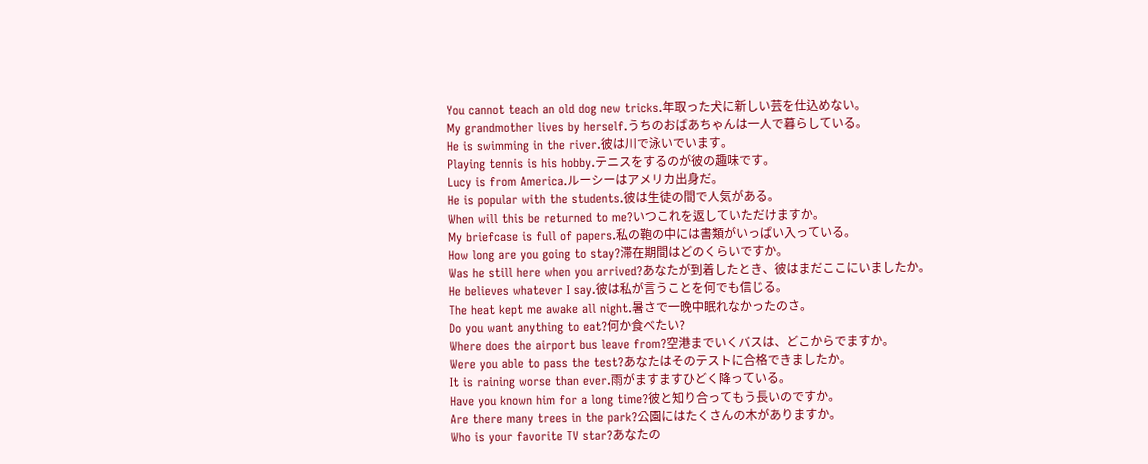You cannot teach an old dog new tricks.年取った犬に新しい芸を仕込めない。
My grandmother lives by herself.うちのおばあちゃんは一人で暮らしている。
He is swimming in the river.彼は川で泳いでいます。
Playing tennis is his hobby.テニスをするのが彼の趣味です。
Lucy is from America.ルーシーはアメリカ出身だ。
He is popular with the students.彼は生徒の間で人気がある。
When will this be returned to me?いつこれを返していただけますか。
My briefcase is full of papers.私の鞄の中には書類がいっぱい入っている。
How long are you going to stay?滞在期間はどのくらいですか。
Was he still here when you arrived?あなたが到着したとき、彼はまだここにいましたか。
He believes whatever I say.彼は私が言うことを何でも信じる。
The heat kept me awake all night.暑さで一晩中眠れなかったのさ。
Do you want anything to eat?何か食べたい?
Where does the airport bus leave from?空港までいくバスは、どこからでますか。
Were you able to pass the test?あなたはそのテストに合格できましたか。
It is raining worse than ever.雨がますますひどく降っている。
Have you known him for a long time?彼と知り合ってもう長いのですか。
Are there many trees in the park?公園にはたくさんの木がありますか。
Who is your favorite TV star?あなたの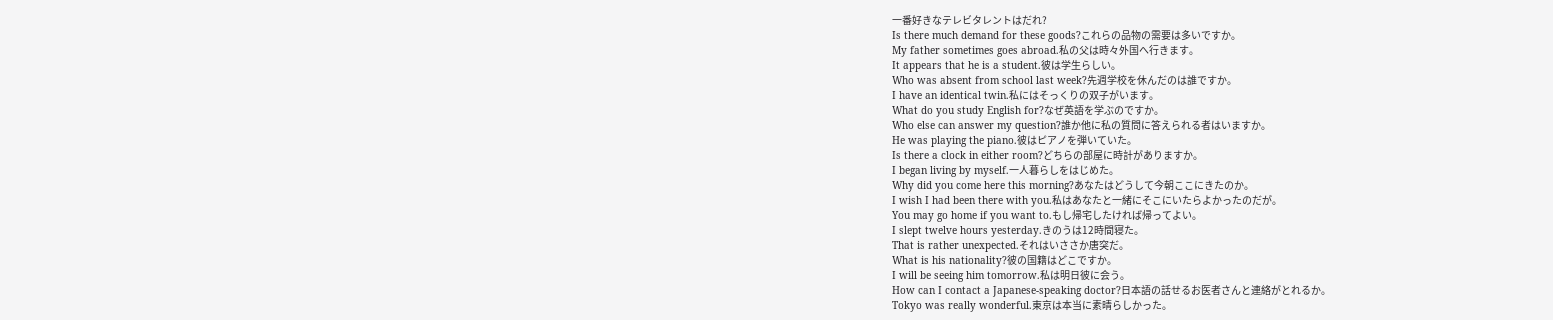一番好きなテレビタレントはだれ?
Is there much demand for these goods?これらの品物の需要は多いですか。
My father sometimes goes abroad.私の父は時々外国へ行きます。
It appears that he is a student.彼は学生らしい。
Who was absent from school last week?先週学校を休んだのは誰ですか。
I have an identical twin.私にはそっくりの双子がいます。
What do you study English for?なぜ英語を学ぶのですか。
Who else can answer my question?誰か他に私の質問に答えられる者はいますか。
He was playing the piano.彼はピアノを弾いていた。
Is there a clock in either room?どちらの部屋に時計がありますか。
I began living by myself.一人暮らしをはじめた。
Why did you come here this morning?あなたはどうして今朝ここにきたのか。
I wish I had been there with you.私はあなたと一緒にそこにいたらよかったのだが。
You may go home if you want to.もし帰宅したければ帰ってよい。
I slept twelve hours yesterday.きのうは12時間寝た。
That is rather unexpected.それはいささか唐突だ。
What is his nationality?彼の国籍はどこですか。
I will be seeing him tomorrow.私は明日彼に会う。
How can I contact a Japanese-speaking doctor?日本語の話せるお医者さんと連絡がとれるか。
Tokyo was really wonderful.東京は本当に素晴らしかった。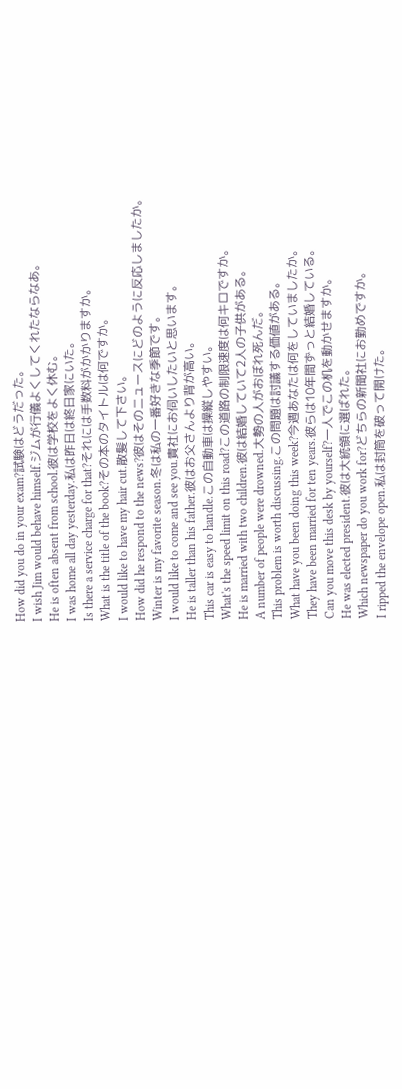How did you do in your exam?試験はどうだった。
I wish Jim would behave himself.ジムが行儀よくしてくれたならなあ。
He is often absent from school.彼は学校をよく休む。
I was home all day yesterday.私は昨日は終日家にいた。
Is there a service charge for that?それには手数料がかかりますか。
What is the title of the book?その本のタイトルは何ですか。
I would like to have my hair cut.散髪して下さい。
How did he respond to the news?彼はそのニュースにどのように反応しましたか。
Winter is my favorite season.冬は私の一番好きな季節です。
I would like to come and see you.貴社にお伺いしたいと思います。
He is taller than his father.彼はお父さんより背が高い。
This car is easy to handle.この自動車は操縦しやすい。
What's the speed limit on this road?この道路の制限速度は何キロですか。
He is married with two children.彼は結婚していて2人の子供がある。
A number of people were drowned.大勢の人がおぼれ死んだ。
This problem is worth discussing.この問題は討議する価値がある。
What have you been doing this week?今週あなたは何をしていましたか。
They have been married for ten years.彼らは10年間ずっと結婚している。
Can you move this desk by yourself?一人でこの机を動かせますか。
He was elected president.彼は大統領に選ばれた。
Which newspaper do you work for?どちらの新聞社にお勤めですか。
I ripped the envelope open.私は封筒を破って開けた。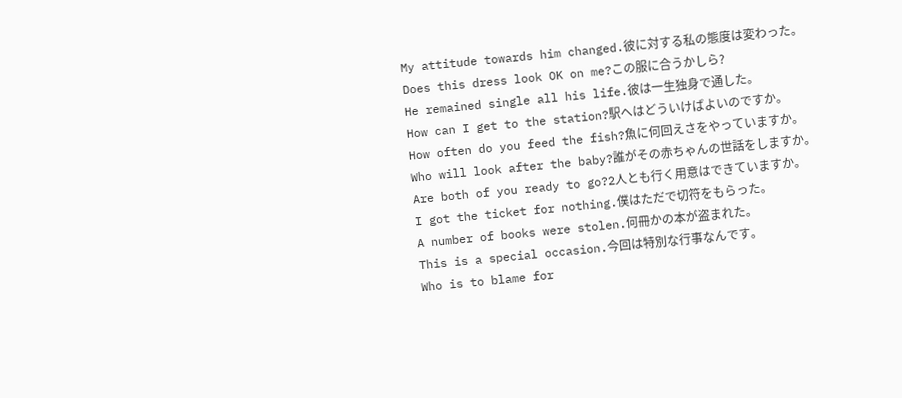My attitude towards him changed.彼に対する私の態度は変わった。
Does this dress look OK on me?この服に合うかしら?
He remained single all his life.彼は一生独身で通した。
How can I get to the station?駅へはどういけばよいのですか。
How often do you feed the fish?魚に何回えさをやっていますか。
Who will look after the baby?誰がその赤ちゃんの世話をしますか。
Are both of you ready to go?2人とも行く用意はできていますか。
I got the ticket for nothing.僕はただで切符をもらった。
A number of books were stolen.何冊かの本が盗まれた。
This is a special occasion.今回は特別な行事なんです。
Who is to blame for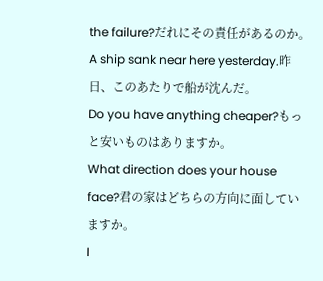the failure?だれにその責任があるのか。
A ship sank near here yesterday.昨日、このあたりで船が沈んだ。
Do you have anything cheaper?もっと安いものはありますか。
What direction does your house face?君の家はどちらの方向に面していますか。
I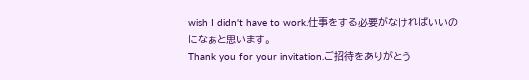wish I didn't have to work.仕事をする必要がなければいいのになぁと思います。
Thank you for your invitation.ご招待をありがとう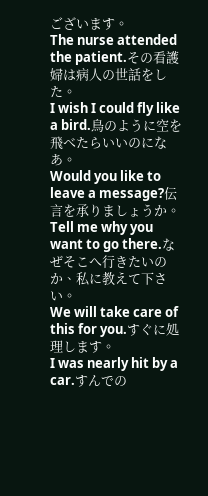ございます。
The nurse attended the patient.その看護婦は病人の世話をした。
I wish I could fly like a bird.鳥のように空を飛べたらいいのになあ。
Would you like to leave a message?伝言を承りましょうか。
Tell me why you want to go there.なぜそこへ行きたいのか、私に教えて下さい。
We will take care of this for you.すぐに処理します。
I was nearly hit by a car.すんでの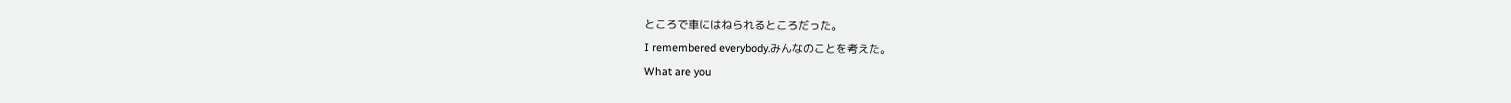ところで車にはねられるところだった。
I remembered everybody.みんなのことを考えた。
What are you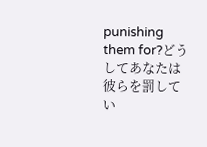punishing them for?どうしてあなたは彼らを罰してい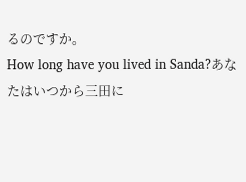るのですか。
How long have you lived in Sanda?あなたはいつから三田に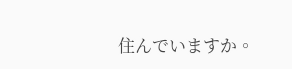住んでいますか。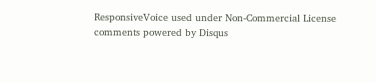ResponsiveVoice used under Non-Commercial License
comments powered by Disqus